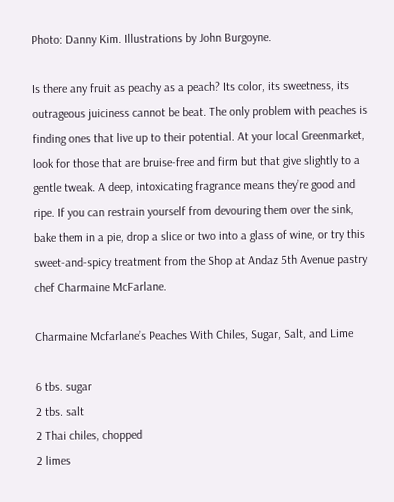Photo: Danny Kim. Illustrations by John Burgoyne.

Is there any fruit as peachy as a peach? Its color, its sweetness, its outrageous juiciness cannot be beat. The only problem with peaches is finding ones that live up to their potential. At your local Greenmarket, look for those that are bruise-free and firm but that give slightly to a gentle tweak. A deep, intoxicating fragrance means they’re good and ripe. If you can restrain yourself from devouring them over the sink, bake them in a pie, drop a slice or two into a glass of wine, or try this sweet-and-spicy treatment from the Shop at Andaz 5th Avenue pastry chef Charmaine McFarlane.

Charmaine Mcfarlane’s Peaches With Chiles, Sugar, Salt, and Lime

6 tbs. sugar
2 tbs. salt
2 Thai chiles, chopped
2 limes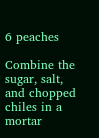6 peaches

Combine the sugar, salt, and chopped chiles in a mortar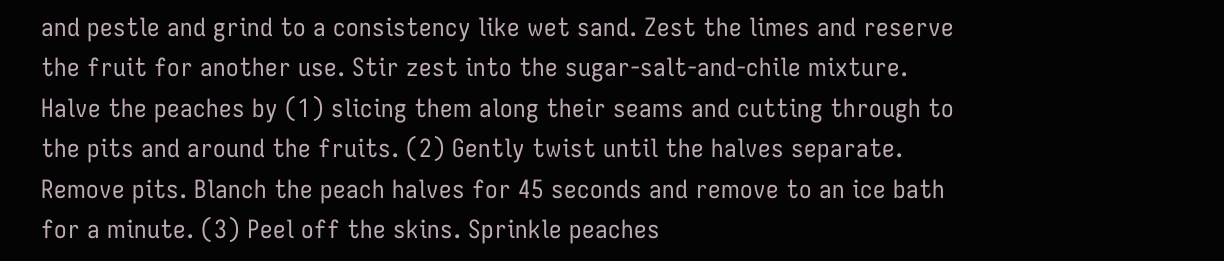and pestle and grind to a consistency like wet sand. Zest the limes and reserve the fruit for another use. Stir zest into the sugar-salt-and-chile mixture. Halve the peaches by (1) slicing them along their seams and cutting through to the pits and around the fruits. (2) Gently twist until the halves separate. Remove pits. Blanch the peach halves for 45 seconds and remove to an ice bath for a minute. (3) Peel off the skins. Sprinkle peaches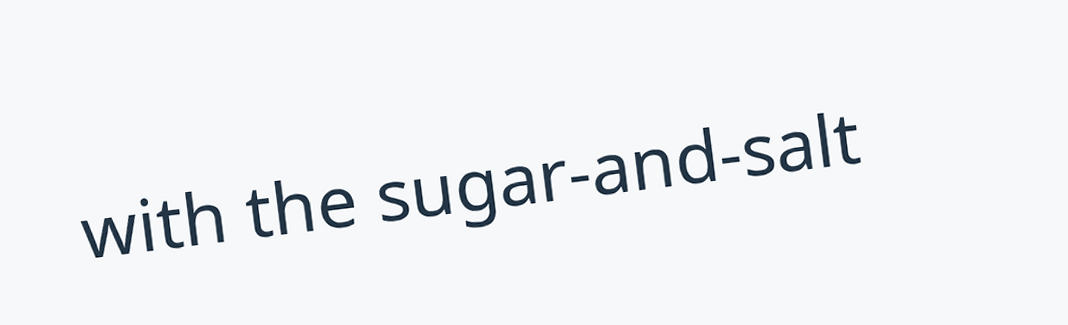with the sugar-and-salt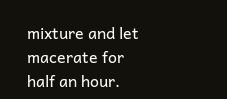mixture and let macerate for half an hour.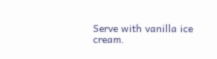Serve with vanilla ice cream.